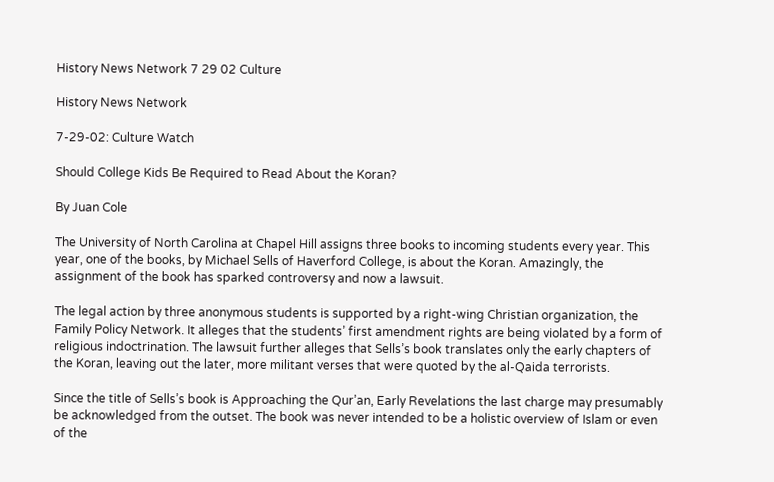History News Network 7 29 02 Culture

History News Network

7-29-02: Culture Watch

Should College Kids Be Required to Read About the Koran?

By Juan Cole

The University of North Carolina at Chapel Hill assigns three books to incoming students every year. This year, one of the books, by Michael Sells of Haverford College, is about the Koran. Amazingly, the assignment of the book has sparked controversy and now a lawsuit.

The legal action by three anonymous students is supported by a right-wing Christian organization, the Family Policy Network. It alleges that the students’ first amendment rights are being violated by a form of religious indoctrination. The lawsuit further alleges that Sells’s book translates only the early chapters of the Koran, leaving out the later, more militant verses that were quoted by the al-Qaida terrorists.

Since the title of Sells’s book is Approaching the Qur’an, Early Revelations the last charge may presumably be acknowledged from the outset. The book was never intended to be a holistic overview of Islam or even of the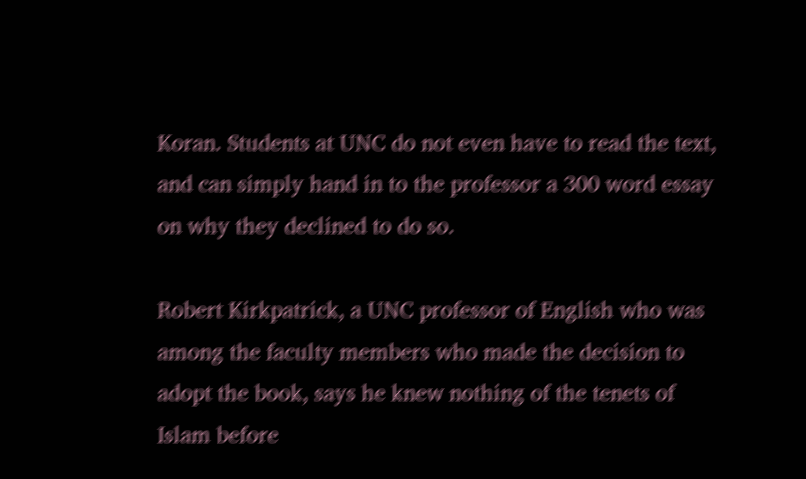Koran. Students at UNC do not even have to read the text, and can simply hand in to the professor a 300 word essay on why they declined to do so.

Robert Kirkpatrick, a UNC professor of English who was among the faculty members who made the decision to adopt the book, says he knew nothing of the tenets of Islam before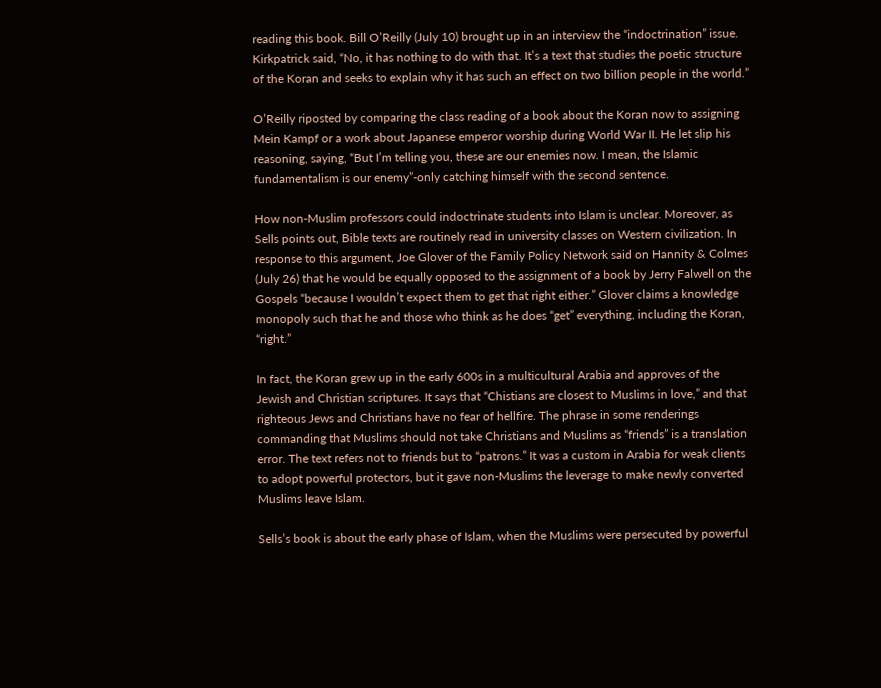reading this book. Bill O’Reilly (July 10) brought up in an interview the “indoctrination” issue. Kirkpatrick said, “No, it has nothing to do with that. It’s a text that studies the poetic structure of the Koran and seeks to explain why it has such an effect on two billion people in the world.”

O’Reilly riposted by comparing the class reading of a book about the Koran now to assigning Mein Kampf or a work about Japanese emperor worship during World War II. He let slip his reasoning, saying, “But I’m telling you, these are our enemies now. I mean, the Islamic fundamentalism is our enemy”-only catching himself with the second sentence.

How non-Muslim professors could indoctrinate students into Islam is unclear. Moreover, as Sells points out, Bible texts are routinely read in university classes on Western civilization. In response to this argument, Joe Glover of the Family Policy Network said on Hannity & Colmes (July 26) that he would be equally opposed to the assignment of a book by Jerry Falwell on the Gospels “because I wouldn’t expect them to get that right either.” Glover claims a knowledge monopoly such that he and those who think as he does “get” everything, including the Koran, “right.”

In fact, the Koran grew up in the early 600s in a multicultural Arabia and approves of the Jewish and Christian scriptures. It says that “Chistians are closest to Muslims in love,” and that righteous Jews and Christians have no fear of hellfire. The phrase in some renderings commanding that Muslims should not take Christians and Muslims as “friends” is a translation error. The text refers not to friends but to “patrons.” It was a custom in Arabia for weak clients to adopt powerful protectors, but it gave non-Muslims the leverage to make newly converted Muslims leave Islam.

Sells’s book is about the early phase of Islam, when the Muslims were persecuted by powerful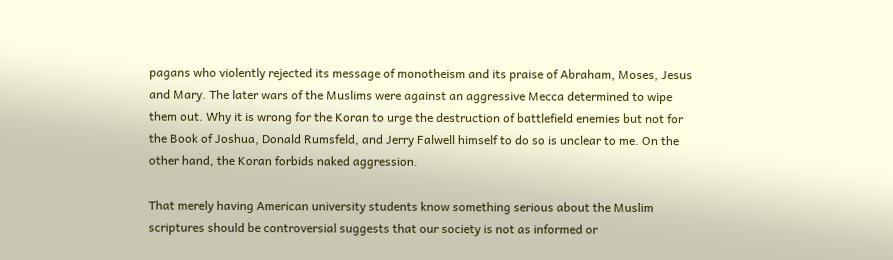pagans who violently rejected its message of monotheism and its praise of Abraham, Moses, Jesus and Mary. The later wars of the Muslims were against an aggressive Mecca determined to wipe them out. Why it is wrong for the Koran to urge the destruction of battlefield enemies but not for the Book of Joshua, Donald Rumsfeld, and Jerry Falwell himself to do so is unclear to me. On the other hand, the Koran forbids naked aggression.

That merely having American university students know something serious about the Muslim scriptures should be controversial suggests that our society is not as informed or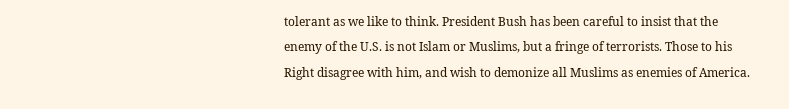tolerant as we like to think. President Bush has been careful to insist that the enemy of the U.S. is not Islam or Muslims, but a fringe of terrorists. Those to his Right disagree with him, and wish to demonize all Muslims as enemies of America.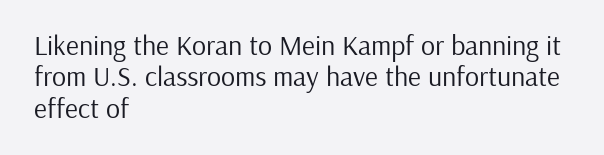Likening the Koran to Mein Kampf or banning it from U.S. classrooms may have the unfortunate effect of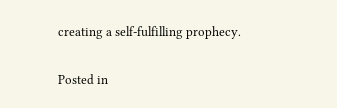creating a self-fulfilling prophecy.

Posted in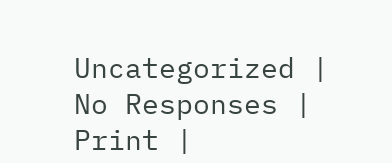Uncategorized | No Responses | Print |